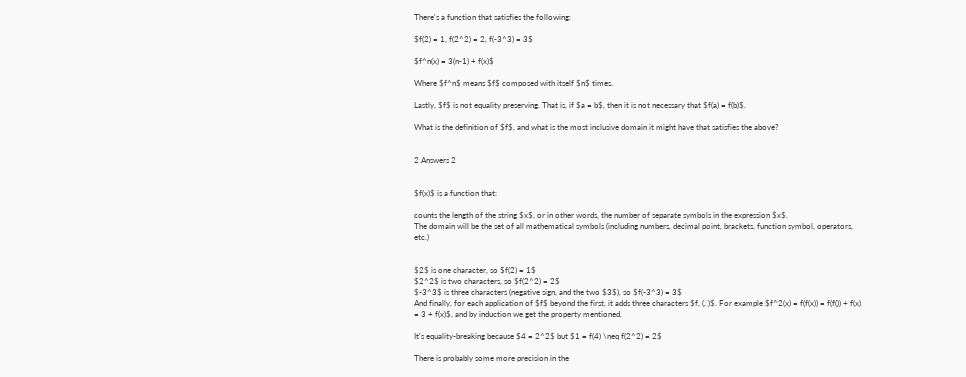There's a function that satisfies the following:

$f(2) = 1, f(2^2) = 2, f(-3^3) = 3$

$f^n(x) = 3(n-1) + f(x)$

Where $f^n$ means $f$ composed with itself $n$ times.

Lastly, $f$ is not equality preserving. That is, if $a = b$, then it is not necessary that $f(a) = f(b)$.

What is the definition of $f$, and what is the most inclusive domain it might have that satisfies the above?


2 Answers 2


$f(x)$ is a function that:

counts the length of the string $x$, or in other words, the number of separate symbols in the expression $x$.
The domain will be the set of all mathematical symbols (including numbers, decimal point, brackets, function symbol, operators, etc.)


$2$ is one character, so $f(2) = 1$
$2^2$ is two characters, so $f(2^2) = 2$
$-3^3$ is three characters (negative sign, and the two $3$), so $f(-3^3) = 3$
And finally, for each application of $f$ beyond the first, it adds three characters $f, (, )$. For example $f^2(x) = f(f(x)) = f(f()) + f(x) = 3 + f(x)$, and by induction we get the property mentioned.

It's equality-breaking because $4 = 2^2$ but $1 = f(4) \neq f(2^2) = 2$

There is probably some more precision in the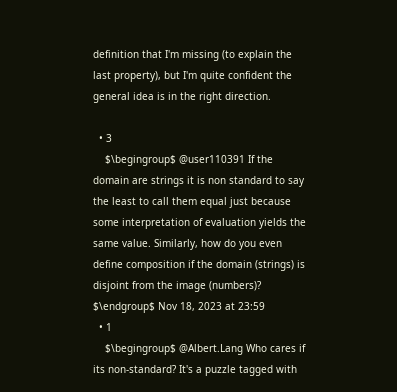definition that I'm missing (to explain the last property), but I'm quite confident the general idea is in the right direction.

  • 3
    $\begingroup$ @user110391 If the domain are strings it is non standard to say the least to call them equal just because some interpretation of evaluation yields the same value. Similarly, how do you even define composition if the domain (strings) is disjoint from the image (numbers)? $\endgroup$ Nov 18, 2023 at 23:59
  • 1
    $\begingroup$ @Albert.Lang Who cares if its non-standard? It's a puzzle tagged with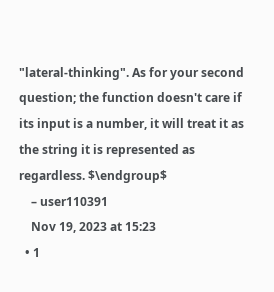"lateral-thinking". As for your second question; the function doesn't care if its input is a number, it will treat it as the string it is represented as regardless. $\endgroup$
    – user110391
    Nov 19, 2023 at 15:23
  • 1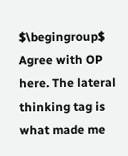$\begingroup$ Agree with OP here. The lateral thinking tag is what made me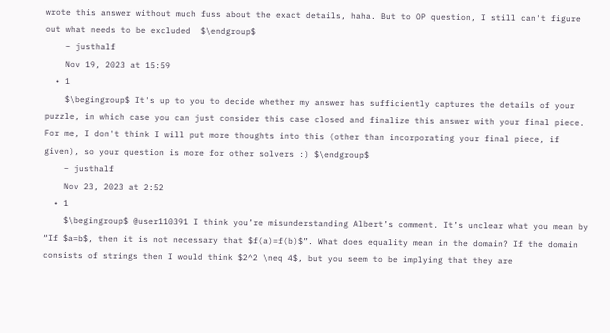wrote this answer without much fuss about the exact details, haha. But to OP question, I still can't figure out what needs to be excluded  $\endgroup$
    – justhalf
    Nov 19, 2023 at 15:59
  • 1
    $\begingroup$ It's up to you to decide whether my answer has sufficiently captures the details of your puzzle, in which case you can just consider this case closed and finalize this answer with your final piece. For me, I don't think I will put more thoughts into this (other than incorporating your final piece, if given), so your question is more for other solvers :) $\endgroup$
    – justhalf
    Nov 23, 2023 at 2:52
  • 1
    $\begingroup$ @user110391 I think you’re misunderstanding Albert’s comment. It’s unclear what you mean by “If $a=b$, then it is not necessary that $f(a)=f(b)$”. What does equality mean in the domain? If the domain consists of strings then I would think $2^2 \neq 4$, but you seem to be implying that they are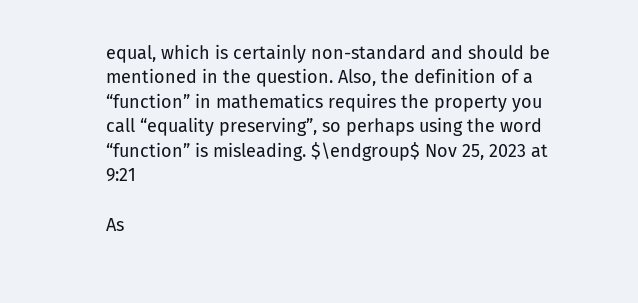equal, which is certainly non-standard and should be mentioned in the question. Also, the definition of a “function” in mathematics requires the property you call “equality preserving”, so perhaps using the word “function” is misleading. $\endgroup$ Nov 25, 2023 at 9:21

As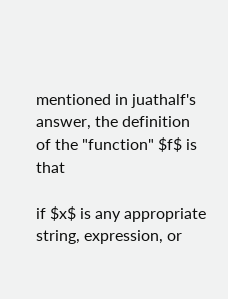mentioned in juathalf's answer, the definition of the "function" $f$ is that

if $x$ is any appropriate string, expression, or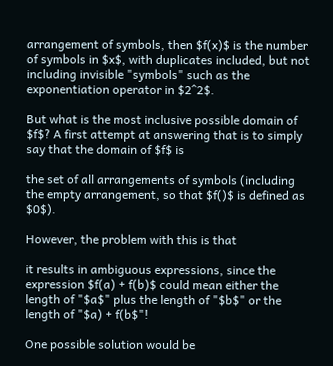arrangement of symbols, then $f(x)$ is the number of symbols in $x$, with duplicates included, but not including invisible "symbols" such as the exponentiation operator in $2^2$.

But what is the most inclusive possible domain of $f$? A first attempt at answering that is to simply say that the domain of $f$ is

the set of all arrangements of symbols (including the empty arrangement, so that $f()$ is defined as $0$).

However, the problem with this is that

it results in ambiguous expressions, since the expression $f(a) + f(b)$ could mean either the length of "$a$" plus the length of "$b$" or the length of "$a) + f(b$"!

One possible solution would be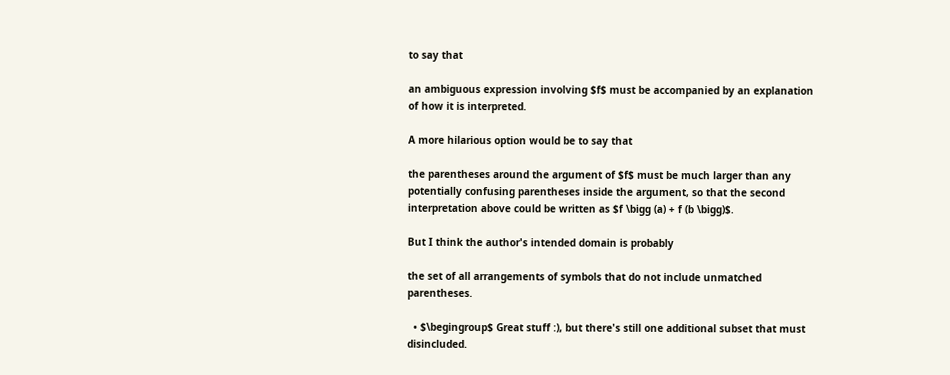to say that

an ambiguous expression involving $f$ must be accompanied by an explanation of how it is interpreted.

A more hilarious option would be to say that

the parentheses around the argument of $f$ must be much larger than any potentially confusing parentheses inside the argument, so that the second interpretation above could be written as $f \bigg (a) + f (b \bigg)$.

But I think the author's intended domain is probably

the set of all arrangements of symbols that do not include unmatched parentheses.

  • $\begingroup$ Great stuff :), but there's still one additional subset that must disincluded.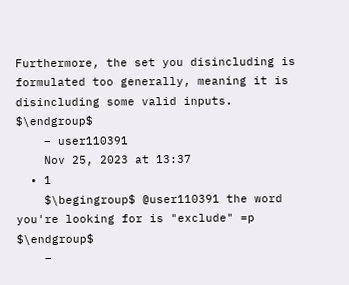Furthermore, the set you disincluding is formulated too generally, meaning it is disincluding some valid inputs. $\endgroup$
    – user110391
    Nov 25, 2023 at 13:37
  • 1
    $\begingroup$ @user110391 the word you're looking for is "exclude" =p $\endgroup$
    –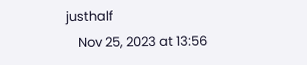justhalf
    Nov 25, 2023 at 13:56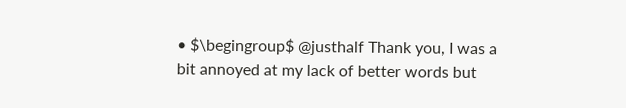• $\begingroup$ @justhalf Thank you, I was a bit annoyed at my lack of better words but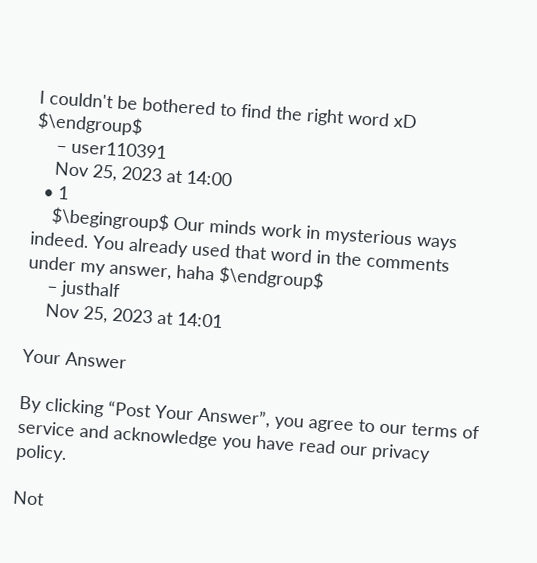I couldn't be bothered to find the right word xD $\endgroup$
    – user110391
    Nov 25, 2023 at 14:00
  • 1
    $\begingroup$ Our minds work in mysterious ways indeed. You already used that word in the comments under my answer, haha $\endgroup$
    – justhalf
    Nov 25, 2023 at 14:01

Your Answer

By clicking “Post Your Answer”, you agree to our terms of service and acknowledge you have read our privacy policy.

Not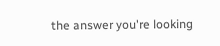the answer you're looking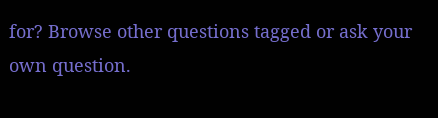for? Browse other questions tagged or ask your own question.